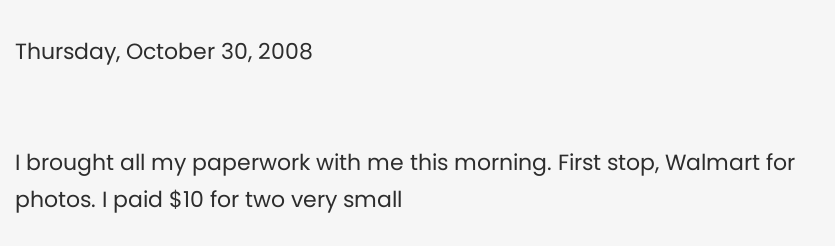Thursday, October 30, 2008


I brought all my paperwork with me this morning. First stop, Walmart for photos. I paid $10 for two very small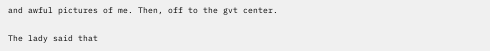and awful pictures of me. Then, off to the gvt center.

The lady said that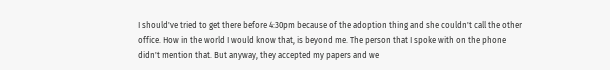I should've tried to get there before 4:30pm because of the adoption thing and she couldn't call the other office. How in the world I would know that, is beyond me. The person that I spoke with on the phone didn't mention that. But anyway, they accepted my papers and we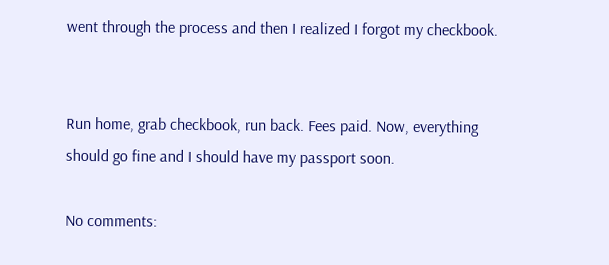went through the process and then I realized I forgot my checkbook.


Run home, grab checkbook, run back. Fees paid. Now, everything should go fine and I should have my passport soon.

No comments: